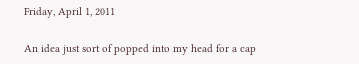Friday, April 1, 2011

An idea just sort of popped into my head for a cap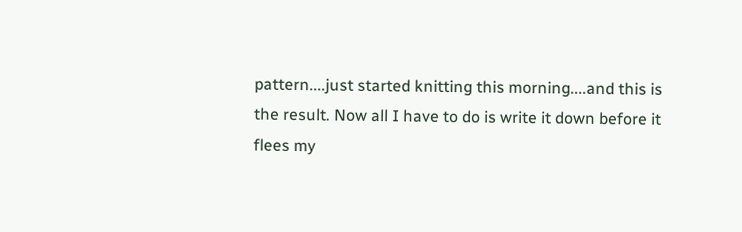pattern....just started knitting this morning....and this is the result. Now all I have to do is write it down before it flees my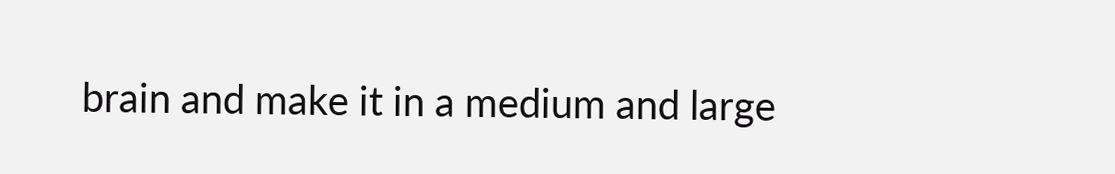brain and make it in a medium and large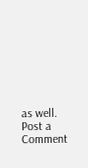as well.
Post a Comment